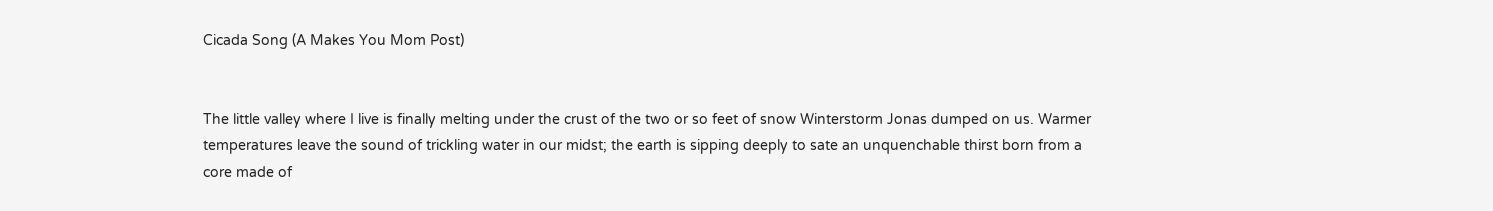Cicada Song (A Makes You Mom Post)


The little valley where I live is finally melting under the crust of the two or so feet of snow Winterstorm Jonas dumped on us. Warmer temperatures leave the sound of trickling water in our midst; the earth is sipping deeply to sate an unquenchable thirst born from a core made of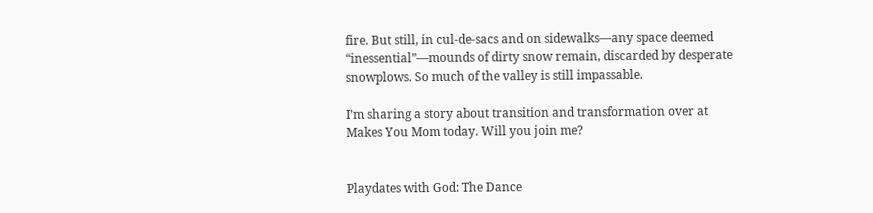fire. But still, in cul-de-sacs and on sidewalks—any space deemed “inessential”—mounds of dirty snow remain, discarded by desperate snowplows. So much of the valley is still impassable.

I’m sharing a story about transition and transformation over at Makes You Mom today. Will you join me?


Playdates with God: The Dance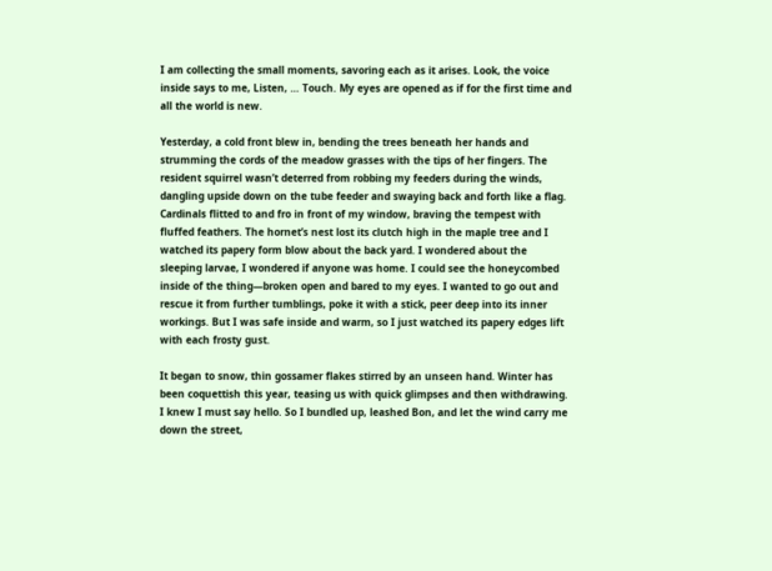I am collecting the small moments, savoring each as it arises. Look, the voice inside says to me, Listen, … Touch. My eyes are opened as if for the first time and all the world is new.

Yesterday, a cold front blew in, bending the trees beneath her hands and strumming the cords of the meadow grasses with the tips of her fingers. The resident squirrel wasn’t deterred from robbing my feeders during the winds, dangling upside down on the tube feeder and swaying back and forth like a flag. Cardinals flitted to and fro in front of my window, braving the tempest with fluffed feathers. The hornet’s nest lost its clutch high in the maple tree and I watched its papery form blow about the back yard. I wondered about the sleeping larvae, I wondered if anyone was home. I could see the honeycombed inside of the thing—broken open and bared to my eyes. I wanted to go out and rescue it from further tumblings, poke it with a stick, peer deep into its inner workings. But I was safe inside and warm, so I just watched its papery edges lift with each frosty gust.

It began to snow, thin gossamer flakes stirred by an unseen hand. Winter has been coquettish this year, teasing us with quick glimpses and then withdrawing. I knew I must say hello. So I bundled up, leashed Bon, and let the wind carry me down the street,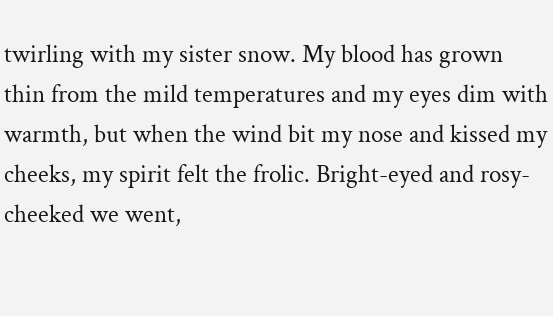twirling with my sister snow. My blood has grown thin from the mild temperatures and my eyes dim with warmth, but when the wind bit my nose and kissed my cheeks, my spirit felt the frolic. Bright-eyed and rosy-cheeked we went,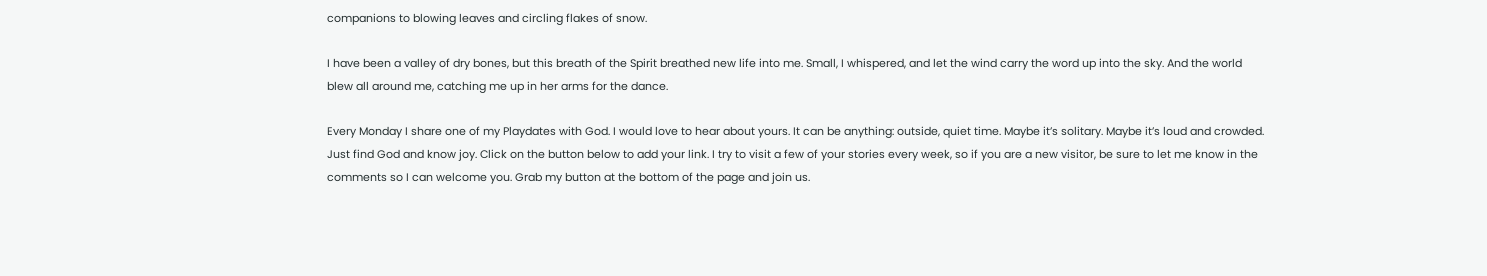companions to blowing leaves and circling flakes of snow.

I have been a valley of dry bones, but this breath of the Spirit breathed new life into me. Small, I whispered, and let the wind carry the word up into the sky. And the world blew all around me, catching me up in her arms for the dance.

Every Monday I share one of my Playdates with God. I would love to hear about yours. It can be anything: outside, quiet time. Maybe it’s solitary. Maybe it’s loud and crowded. Just find God and know joy. Click on the button below to add your link. I try to visit a few of your stories every week, so if you are a new visitor, be sure to let me know in the comments so I can welcome you. Grab my button at the bottom of the page and join us.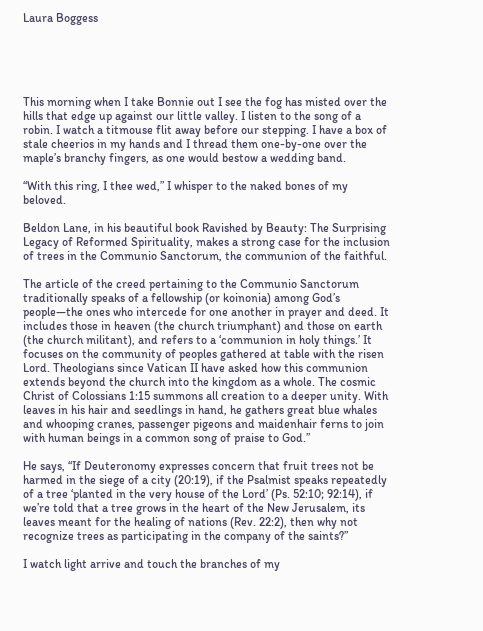Laura Boggess





This morning when I take Bonnie out I see the fog has misted over the hills that edge up against our little valley. I listen to the song of a robin. I watch a titmouse flit away before our stepping. I have a box of stale cheerios in my hands and I thread them one-by-one over the maple’s branchy fingers, as one would bestow a wedding band.

“With this ring, I thee wed,” I whisper to the naked bones of my beloved.

Beldon Lane, in his beautiful book Ravished by Beauty: The Surprising Legacy of Reformed Spirituality, makes a strong case for the inclusion of trees in the Communio Sanctorum, the communion of the faithful.

The article of the creed pertaining to the Communio Sanctorum traditionally speaks of a fellowship (or koinonia) among God’s people—the ones who intercede for one another in prayer and deed. It includes those in heaven (the church triumphant) and those on earth (the church militant), and refers to a ‘communion in holy things.’ It focuses on the community of peoples gathered at table with the risen Lord. Theologians since Vatican II have asked how this communion extends beyond the church into the kingdom as a whole. The cosmic Christ of Colossians 1:15 summons all creation to a deeper unity. With leaves in his hair and seedlings in hand, he gathers great blue whales and whooping cranes, passenger pigeons and maidenhair ferns to join with human beings in a common song of praise to God.”

He says, “If Deuteronomy expresses concern that fruit trees not be harmed in the siege of a city (20:19), if the Psalmist speaks repeatedly of a tree ‘planted in the very house of the Lord’ (Ps. 52:10; 92:14), if we’re told that a tree grows in the heart of the New Jerusalem, its leaves meant for the healing of nations (Rev. 22:2), then why not recognize trees as participating in the company of the saints?”

I watch light arrive and touch the branches of my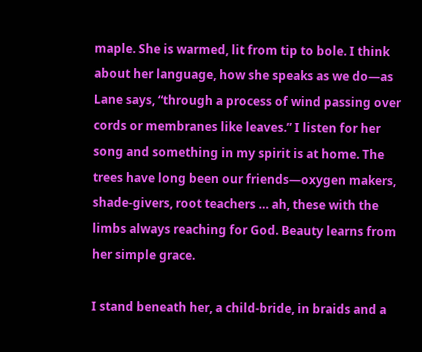maple. She is warmed, lit from tip to bole. I think about her language, how she speaks as we do—as Lane says, “through a process of wind passing over cords or membranes like leaves.” I listen for her song and something in my spirit is at home. The trees have long been our friends—oxygen makers, shade-givers, root teachers … ah, these with the limbs always reaching for God. Beauty learns from her simple grace.

I stand beneath her, a child-bride, in braids and a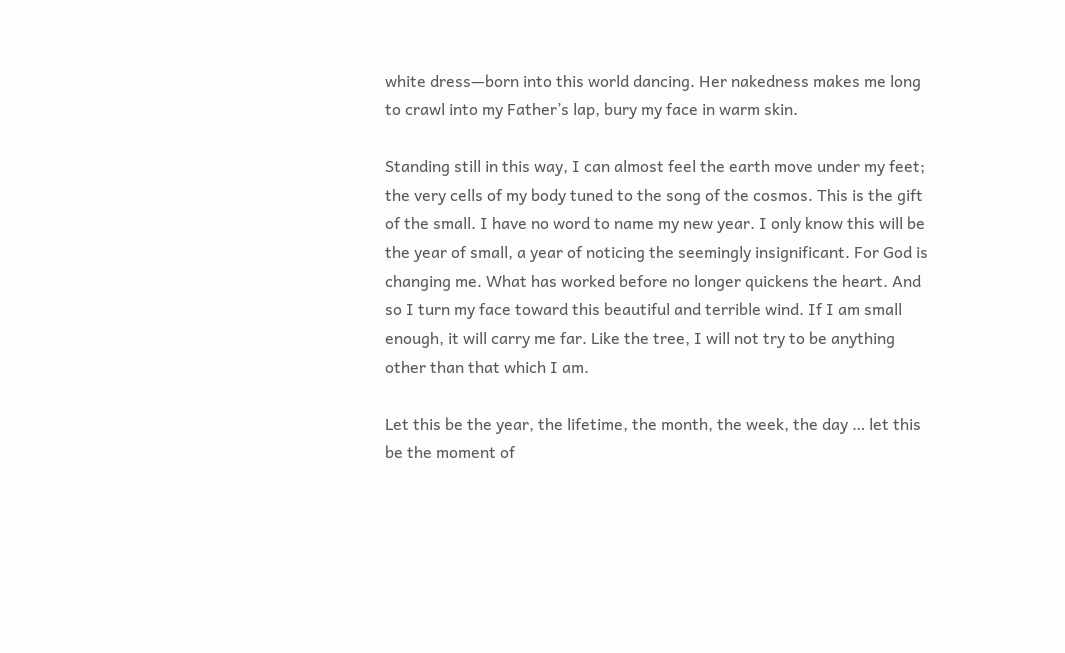white dress—born into this world dancing. Her nakedness makes me long to crawl into my Father’s lap, bury my face in warm skin.

Standing still in this way, I can almost feel the earth move under my feet; the very cells of my body tuned to the song of the cosmos. This is the gift of the small. I have no word to name my new year. I only know this will be the year of small, a year of noticing the seemingly insignificant. For God is changing me. What has worked before no longer quickens the heart. And so I turn my face toward this beautiful and terrible wind. If I am small enough, it will carry me far. Like the tree, I will not try to be anything other than that which I am.

Let this be the year, the lifetime, the month, the week, the day … let this be the moment of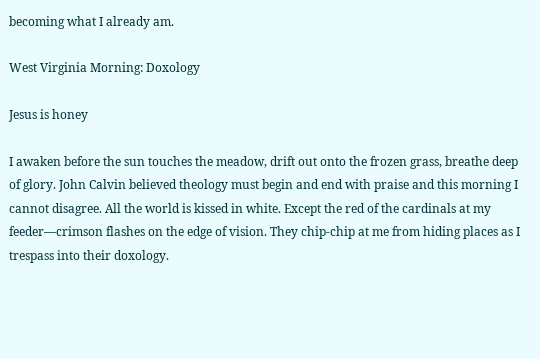becoming what I already am.

West Virginia Morning: Doxology

Jesus is honey

I awaken before the sun touches the meadow, drift out onto the frozen grass, breathe deep of glory. John Calvin believed theology must begin and end with praise and this morning I cannot disagree. All the world is kissed in white. Except the red of the cardinals at my feeder—crimson flashes on the edge of vision. They chip-chip at me from hiding places as I trespass into their doxology.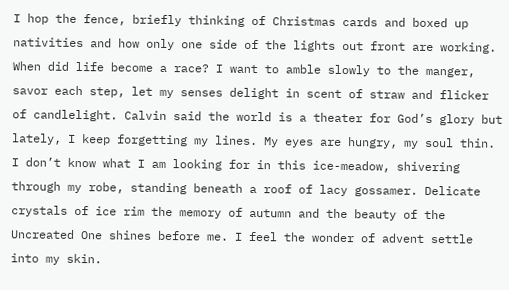I hop the fence, briefly thinking of Christmas cards and boxed up nativities and how only one side of the lights out front are working. When did life become a race? I want to amble slowly to the manger, savor each step, let my senses delight in scent of straw and flicker of candlelight. Calvin said the world is a theater for God’s glory but lately, I keep forgetting my lines. My eyes are hungry, my soul thin. I don’t know what I am looking for in this ice-meadow, shivering through my robe, standing beneath a roof of lacy gossamer. Delicate crystals of ice rim the memory of autumn and the beauty of the Uncreated One shines before me. I feel the wonder of advent settle into my skin.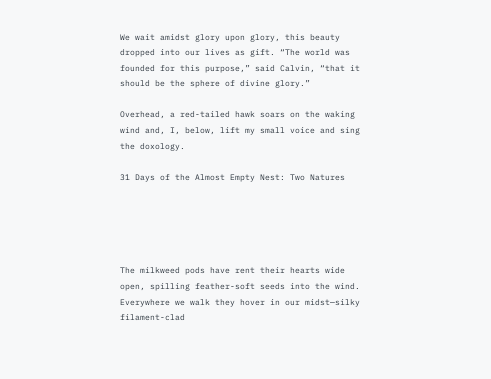We wait amidst glory upon glory, this beauty dropped into our lives as gift. “The world was founded for this purpose,” said Calvin, “that it should be the sphere of divine glory.”

Overhead, a red-tailed hawk soars on the waking wind and, I, below, lift my small voice and sing the doxology.

31 Days of the Almost Empty Nest: Two Natures





The milkweed pods have rent their hearts wide open, spilling feather-soft seeds into the wind. Everywhere we walk they hover in our midst—silky filament-clad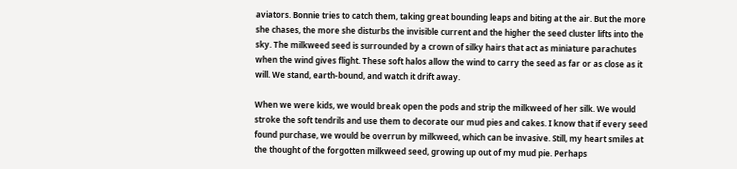aviators. Bonnie tries to catch them, taking great bounding leaps and biting at the air. But the more she chases, the more she disturbs the invisible current and the higher the seed cluster lifts into the sky. The milkweed seed is surrounded by a crown of silky hairs that act as miniature parachutes when the wind gives flight. These soft halos allow the wind to carry the seed as far or as close as it will. We stand, earth-bound, and watch it drift away.

When we were kids, we would break open the pods and strip the milkweed of her silk. We would stroke the soft tendrils and use them to decorate our mud pies and cakes. I know that if every seed found purchase, we would be overrun by milkweed, which can be invasive. Still, my heart smiles at the thought of the forgotten milkweed seed, growing up out of my mud pie. Perhaps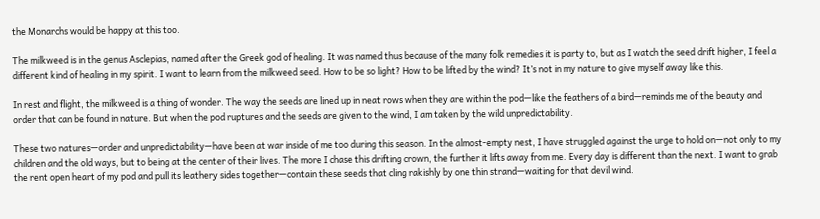the Monarchs would be happy at this too.

The milkweed is in the genus Asclepias, named after the Greek god of healing. It was named thus because of the many folk remedies it is party to, but as I watch the seed drift higher, I feel a different kind of healing in my spirit. I want to learn from the milkweed seed. How to be so light? How to be lifted by the wind? It’s not in my nature to give myself away like this.

In rest and flight, the milkweed is a thing of wonder. The way the seeds are lined up in neat rows when they are within the pod—like the feathers of a bird—reminds me of the beauty and order that can be found in nature. But when the pod ruptures and the seeds are given to the wind, I am taken by the wild unpredictability.

These two natures—order and unpredictability—have been at war inside of me too during this season. In the almost-empty nest, I have struggled against the urge to hold on—not only to my children and the old ways, but to being at the center of their lives. The more I chase this drifting crown, the further it lifts away from me. Every day is different than the next. I want to grab the rent open heart of my pod and pull its leathery sides together—contain these seeds that cling rakishly by one thin strand—waiting for that devil wind.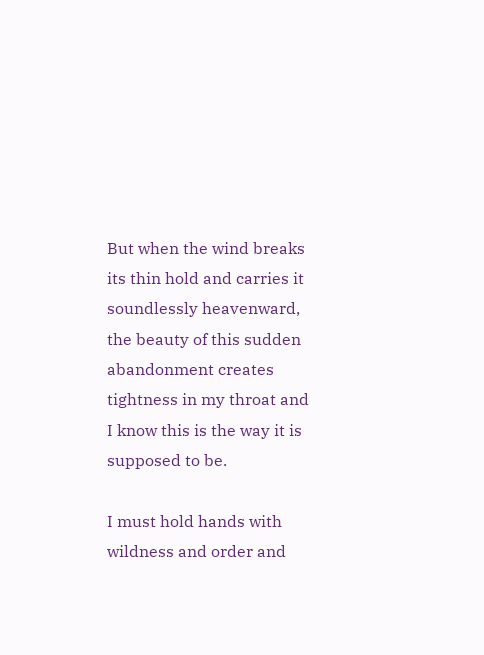But when the wind breaks its thin hold and carries it soundlessly heavenward, the beauty of this sudden abandonment creates tightness in my throat and I know this is the way it is supposed to be.

I must hold hands with wildness and order and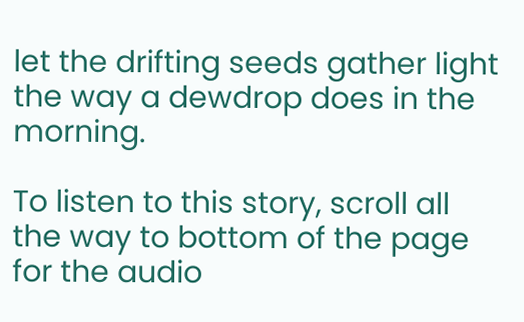let the drifting seeds gather light the way a dewdrop does in the morning.

To listen to this story, scroll all the way to bottom of the page for the audio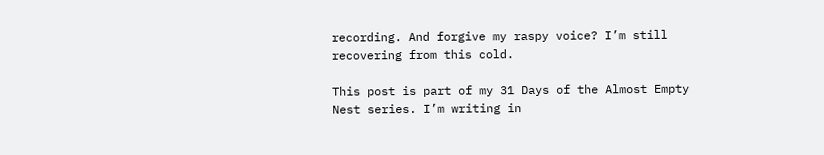recording. And forgive my raspy voice? I’m still recovering from this cold.

This post is part of my 31 Days of the Almost Empty Nest series. I’m writing in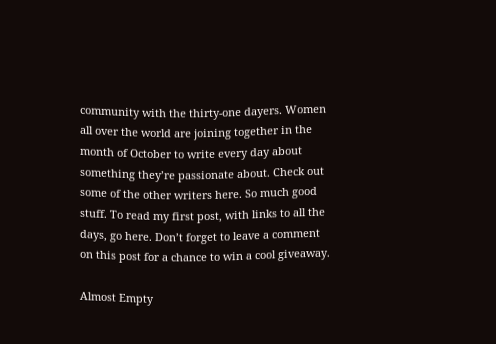community with the thirty-one dayers. Women all over the world are joining together in the month of October to write every day about something they’re passionate about. Check out some of the other writers here. So much good stuff. To read my first post, with links to all the days, go here. Don’t forget to leave a comment on this post for a chance to win a cool giveaway.

Almost Empty